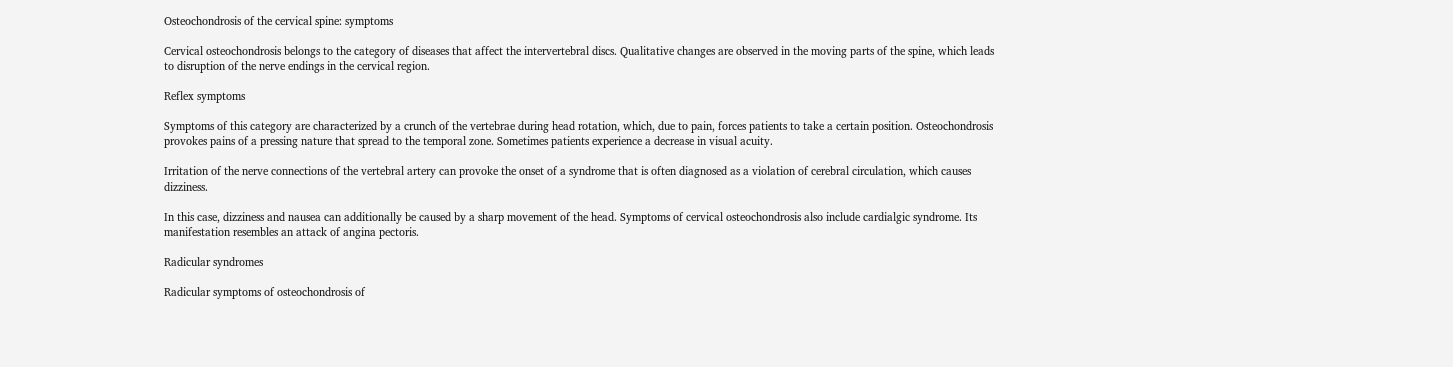Osteochondrosis of the cervical spine: symptoms

Cervical osteochondrosis belongs to the category of diseases that affect the intervertebral discs. Qualitative changes are observed in the moving parts of the spine, which leads to disruption of the nerve endings in the cervical region.

Reflex symptoms

Symptoms of this category are characterized by a crunch of the vertebrae during head rotation, which, due to pain, forces patients to take a certain position. Osteochondrosis provokes pains of a pressing nature that spread to the temporal zone. Sometimes patients experience a decrease in visual acuity.

Irritation of the nerve connections of the vertebral artery can provoke the onset of a syndrome that is often diagnosed as a violation of cerebral circulation, which causes dizziness.

In this case, dizziness and nausea can additionally be caused by a sharp movement of the head. Symptoms of cervical osteochondrosis also include cardialgic syndrome. Its manifestation resembles an attack of angina pectoris.

Radicular syndromes

Radicular symptoms of osteochondrosis of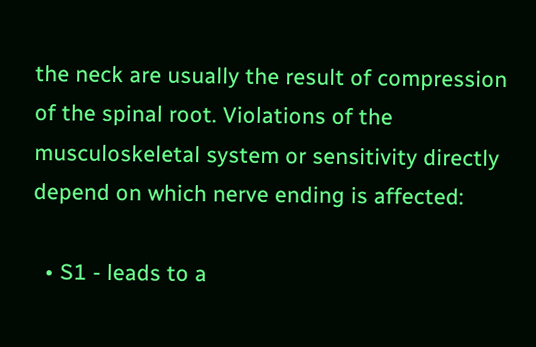the neck are usually the result of compression of the spinal root. Violations of the musculoskeletal system or sensitivity directly depend on which nerve ending is affected:

  • S1 - leads to a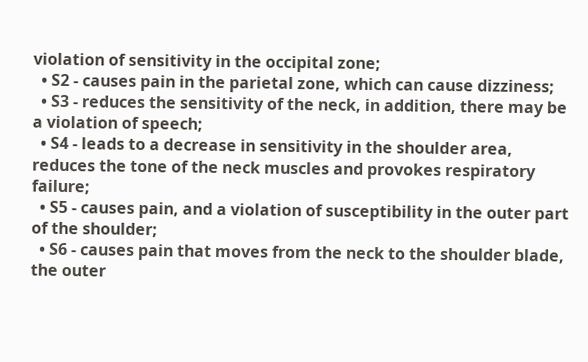violation of sensitivity in the occipital zone;
  • S2 - causes pain in the parietal zone, which can cause dizziness;
  • S3 - reduces the sensitivity of the neck, in addition, there may be a violation of speech;
  • S4 - leads to a decrease in sensitivity in the shoulder area, reduces the tone of the neck muscles and provokes respiratory failure;
  • S5 - causes pain, and a violation of susceptibility in the outer part of the shoulder;
  • S6 - causes pain that moves from the neck to the shoulder blade, the outer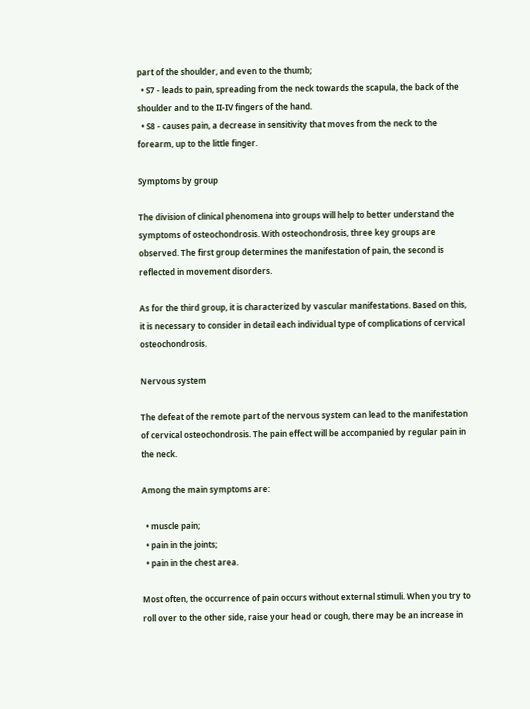part of the shoulder, and even to the thumb;
  • S7 - leads to pain, spreading from the neck towards the scapula, the back of the shoulder and to the II-IV fingers of the hand.
  • S8 - causes pain, a decrease in sensitivity that moves from the neck to the forearm, up to the little finger.

Symptoms by group

The division of clinical phenomena into groups will help to better understand the symptoms of osteochondrosis. With osteochondrosis, three key groups are observed. The first group determines the manifestation of pain, the second is reflected in movement disorders.

As for the third group, it is characterized by vascular manifestations. Based on this, it is necessary to consider in detail each individual type of complications of cervical osteochondrosis.

Nervous system

The defeat of the remote part of the nervous system can lead to the manifestation of cervical osteochondrosis. The pain effect will be accompanied by regular pain in the neck.

Among the main symptoms are:

  • muscle pain;
  • pain in the joints;
  • pain in the chest area.

Most often, the occurrence of pain occurs without external stimuli. When you try to roll over to the other side, raise your head or cough, there may be an increase in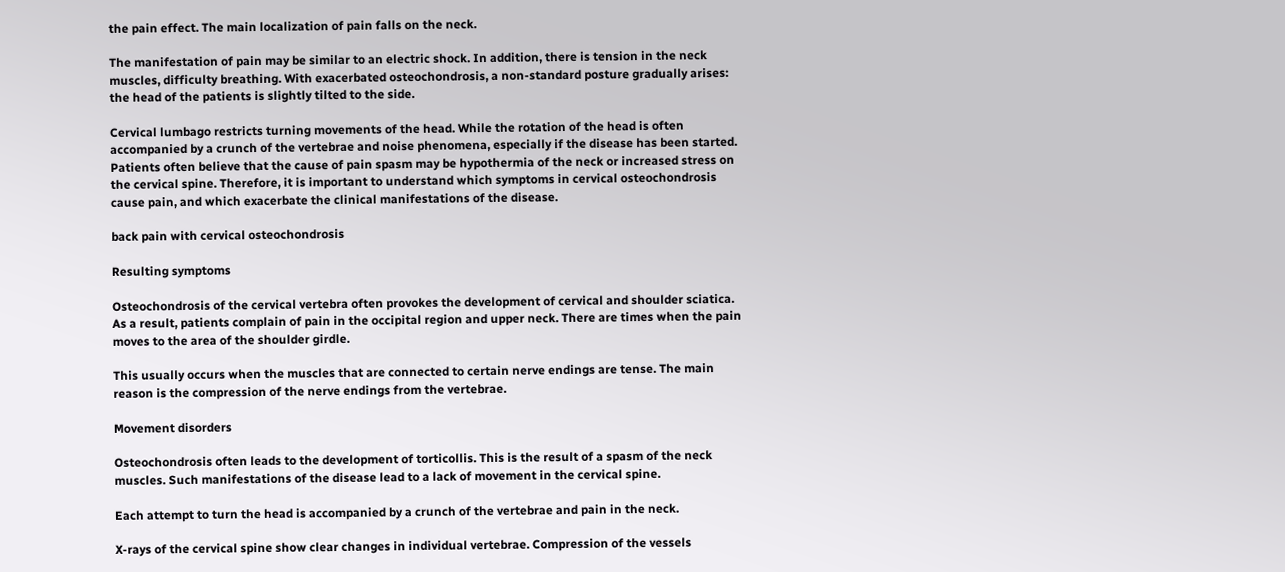the pain effect. The main localization of pain falls on the neck.

The manifestation of pain may be similar to an electric shock. In addition, there is tension in the neck muscles, difficulty breathing. With exacerbated osteochondrosis, a non-standard posture gradually arises: the head of the patients is slightly tilted to the side.

Cervical lumbago restricts turning movements of the head. While the rotation of the head is often accompanied by a crunch of the vertebrae and noise phenomena, especially if the disease has been started. Patients often believe that the cause of pain spasm may be hypothermia of the neck or increased stress on the cervical spine. Therefore, it is important to understand which symptoms in cervical osteochondrosis cause pain, and which exacerbate the clinical manifestations of the disease.

back pain with cervical osteochondrosis

Resulting symptoms

Osteochondrosis of the cervical vertebra often provokes the development of cervical and shoulder sciatica. As a result, patients complain of pain in the occipital region and upper neck. There are times when the pain moves to the area of the shoulder girdle.

This usually occurs when the muscles that are connected to certain nerve endings are tense. The main reason is the compression of the nerve endings from the vertebrae.

Movement disorders

Osteochondrosis often leads to the development of torticollis. This is the result of a spasm of the neck muscles. Such manifestations of the disease lead to a lack of movement in the cervical spine.

Each attempt to turn the head is accompanied by a crunch of the vertebrae and pain in the neck.

X-rays of the cervical spine show clear changes in individual vertebrae. Compression of the vessels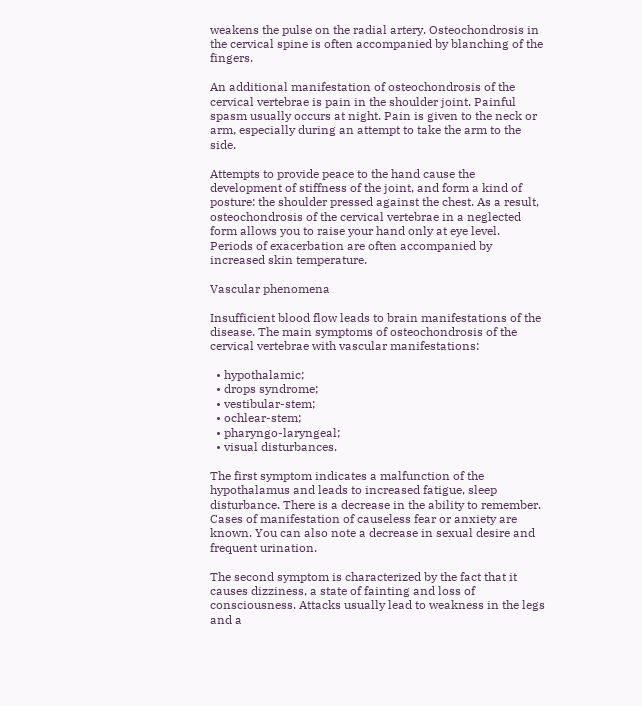weakens the pulse on the radial artery. Osteochondrosis in the cervical spine is often accompanied by blanching of the fingers.

An additional manifestation of osteochondrosis of the cervical vertebrae is pain in the shoulder joint. Painful spasm usually occurs at night. Pain is given to the neck or arm, especially during an attempt to take the arm to the side.

Attempts to provide peace to the hand cause the development of stiffness of the joint, and form a kind of posture: the shoulder pressed against the chest. As a result, osteochondrosis of the cervical vertebrae in a neglected form allows you to raise your hand only at eye level. Periods of exacerbation are often accompanied by increased skin temperature.

Vascular phenomena

Insufficient blood flow leads to brain manifestations of the disease. The main symptoms of osteochondrosis of the cervical vertebrae with vascular manifestations:

  • hypothalamic;
  • drops syndrome;
  • vestibular-stem;
  • ochlear-stem;
  • pharyngo-laryngeal;
  • visual disturbances.

The first symptom indicates a malfunction of the hypothalamus and leads to increased fatigue, sleep disturbance. There is a decrease in the ability to remember. Cases of manifestation of causeless fear or anxiety are known. You can also note a decrease in sexual desire and frequent urination.

The second symptom is characterized by the fact that it causes dizziness, a state of fainting and loss of consciousness. Attacks usually lead to weakness in the legs and a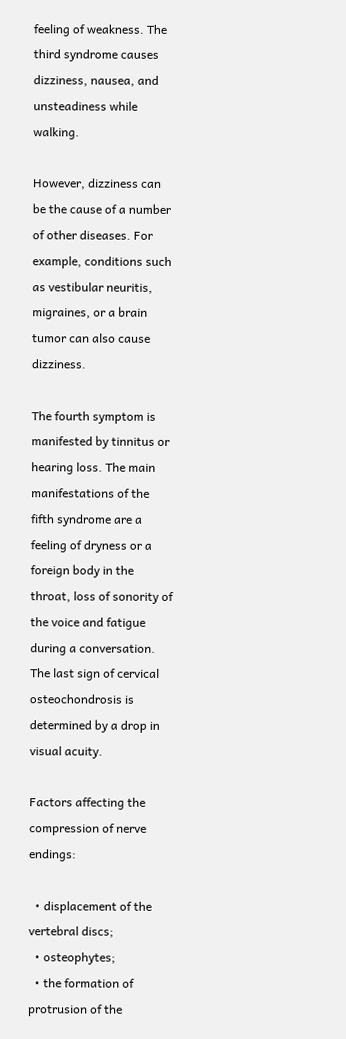feeling of weakness. The third syndrome causes dizziness, nausea, and unsteadiness while walking.

However, dizziness can be the cause of a number of other diseases. For example, conditions such as vestibular neuritis, migraines, or a brain tumor can also cause dizziness.

The fourth symptom is manifested by tinnitus or hearing loss. The main manifestations of the fifth syndrome are a feeling of dryness or a foreign body in the throat, loss of sonority of the voice and fatigue during a conversation. The last sign of cervical osteochondrosis is determined by a drop in visual acuity.

Factors affecting the compression of nerve endings:

  • displacement of the vertebral discs;
  • osteophytes;
  • the formation of protrusion of the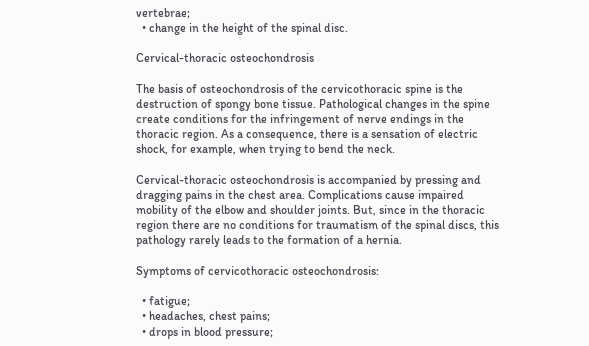vertebrae;
  • change in the height of the spinal disc.

Cervical-thoracic osteochondrosis

The basis of osteochondrosis of the cervicothoracic spine is the destruction of spongy bone tissue. Pathological changes in the spine create conditions for the infringement of nerve endings in the thoracic region. As a consequence, there is a sensation of electric shock, for example, when trying to bend the neck.

Cervical-thoracic osteochondrosis is accompanied by pressing and dragging pains in the chest area. Complications cause impaired mobility of the elbow and shoulder joints. But, since in the thoracic region there are no conditions for traumatism of the spinal discs, this pathology rarely leads to the formation of a hernia.

Symptoms of cervicothoracic osteochondrosis:

  • fatigue;
  • headaches, chest pains;
  • drops in blood pressure;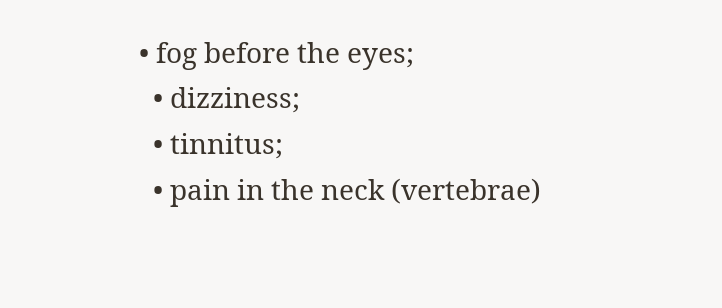• fog before the eyes;
  • dizziness;
  • tinnitus;
  • pain in the neck (vertebrae)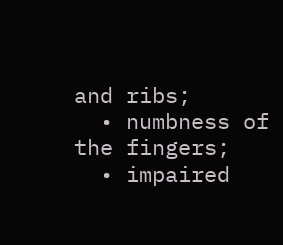and ribs;
  • numbness of the fingers;
  • impaired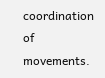coordination of movements.